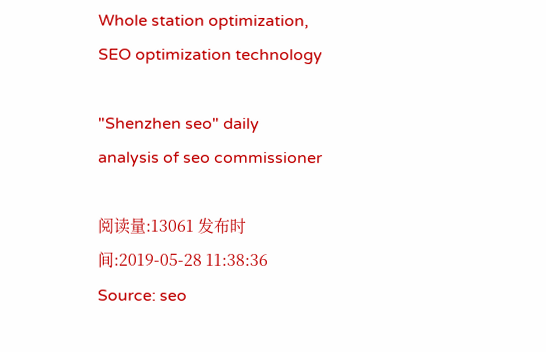Whole station optimization, SEO optimization technology

"Shenzhen seo" daily analysis of seo commissioner

阅读量:13061 发布时间:2019-05-28 11:38:36 Source: seo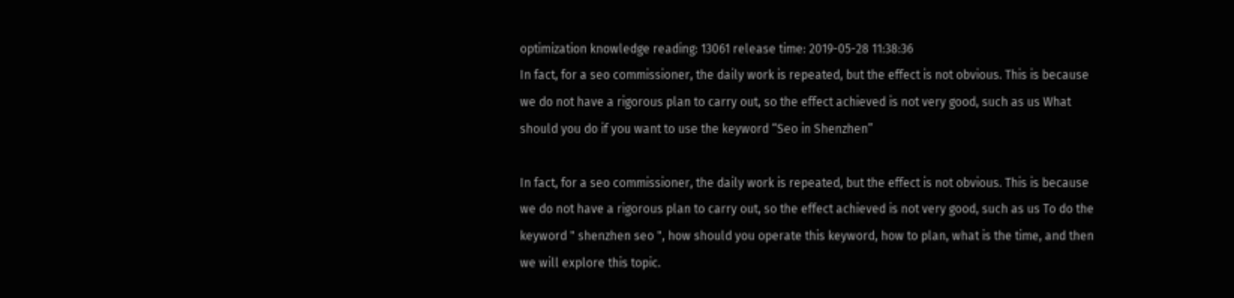optimization knowledge reading: 13061 release time: 2019-05-28 11:38:36
In fact, for a seo commissioner, the daily work is repeated, but the effect is not obvious. This is because we do not have a rigorous plan to carry out, so the effect achieved is not very good, such as us What should you do if you want to use the keyword “Seo in Shenzhen”

In fact, for a seo commissioner, the daily work is repeated, but the effect is not obvious. This is because we do not have a rigorous plan to carry out, so the effect achieved is not very good, such as us To do the keyword " shenzhen seo ", how should you operate this keyword, how to plan, what is the time, and then we will explore this topic.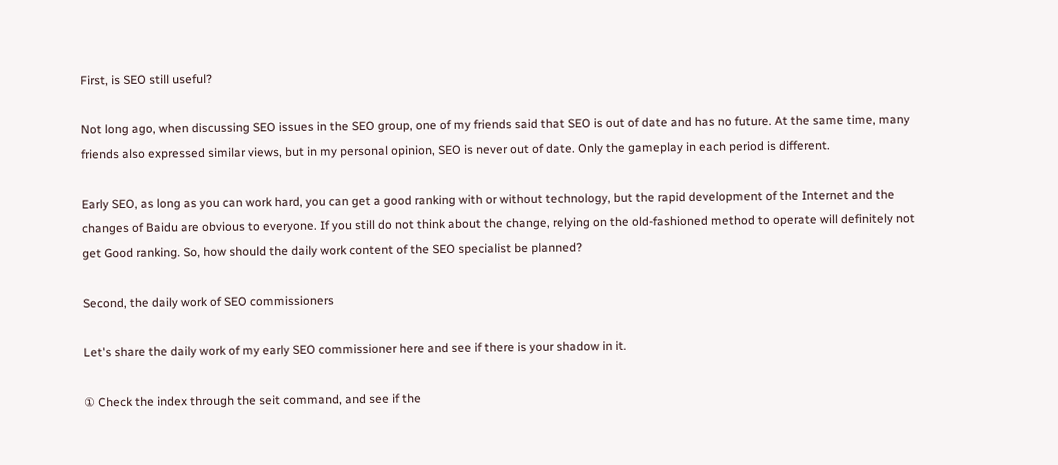First, is SEO still useful?

Not long ago, when discussing SEO issues in the SEO group, one of my friends said that SEO is out of date and has no future. At the same time, many friends also expressed similar views, but in my personal opinion, SEO is never out of date. Only the gameplay in each period is different.

Early SEO, as long as you can work hard, you can get a good ranking with or without technology, but the rapid development of the Internet and the changes of Baidu are obvious to everyone. If you still do not think about the change, relying on the old-fashioned method to operate will definitely not get Good ranking. So, how should the daily work content of the SEO specialist be planned?

Second, the daily work of SEO commissioners

Let's share the daily work of my early SEO commissioner here and see if there is your shadow in it.

① Check the index through the seit command, and see if the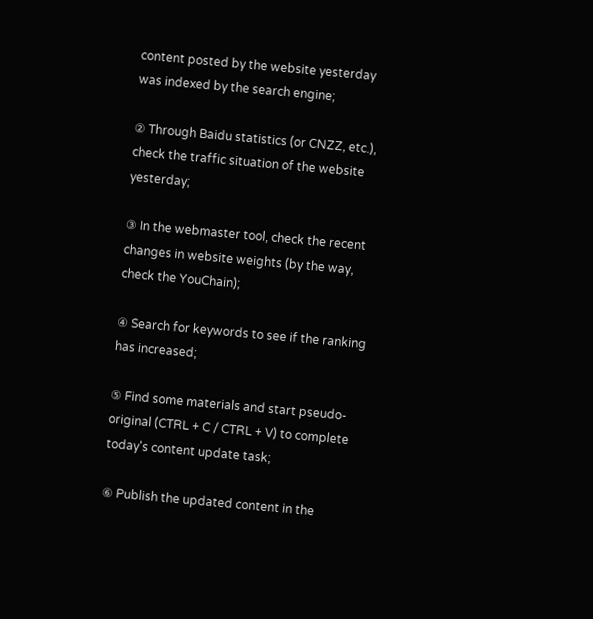content posted by the website yesterday was indexed by the search engine;

② Through Baidu statistics (or CNZZ, etc.), check the traffic situation of the website yesterday;

③ In the webmaster tool, check the recent changes in website weights (by the way, check the YouChain);

④ Search for keywords to see if the ranking has increased;

⑤ Find some materials and start pseudo-original (CTRL + C / CTRL + V) to complete today's content update task;

⑥ Publish the updated content in the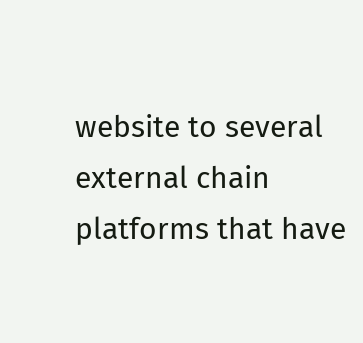website to several external chain platforms that have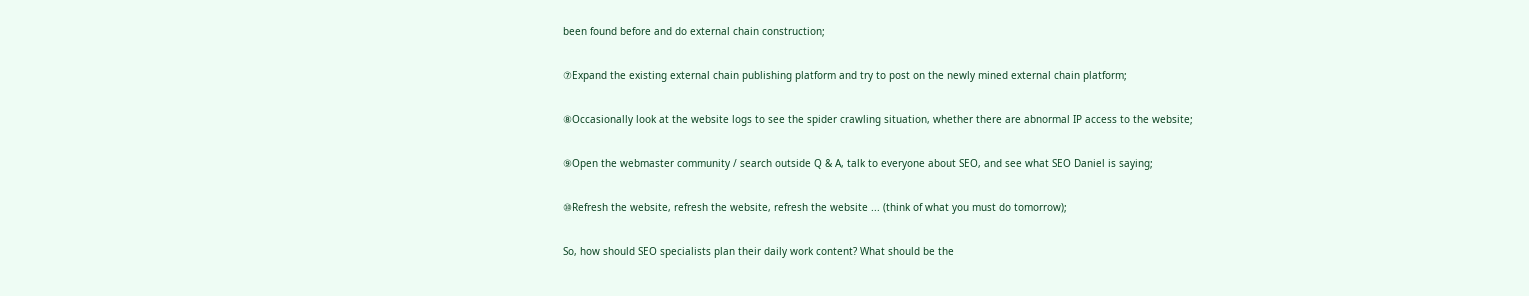been found before and do external chain construction;

⑦Expand the existing external chain publishing platform and try to post on the newly mined external chain platform;

⑧Occasionally look at the website logs to see the spider crawling situation, whether there are abnormal IP access to the website;

⑨Open the webmaster community / search outside Q & A, talk to everyone about SEO, and see what SEO Daniel is saying;

⑩Refresh the website, refresh the website, refresh the website ... (think of what you must do tomorrow);

So, how should SEO specialists plan their daily work content? What should be the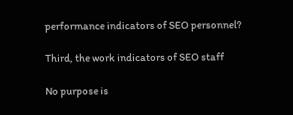performance indicators of SEO personnel?

Third, the work indicators of SEO staff

No purpose is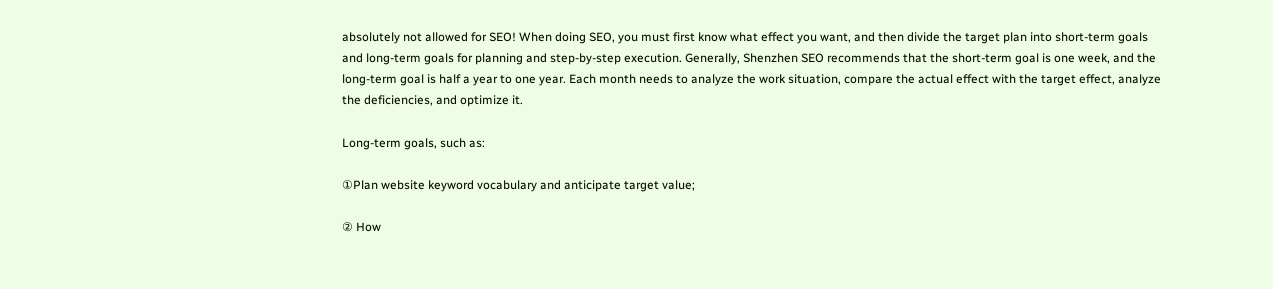absolutely not allowed for SEO! When doing SEO, you must first know what effect you want, and then divide the target plan into short-term goals and long-term goals for planning and step-by-step execution. Generally, Shenzhen SEO recommends that the short-term goal is one week, and the long-term goal is half a year to one year. Each month needs to analyze the work situation, compare the actual effect with the target effect, analyze the deficiencies, and optimize it.

Long-term goals, such as:

①Plan website keyword vocabulary and anticipate target value;

② How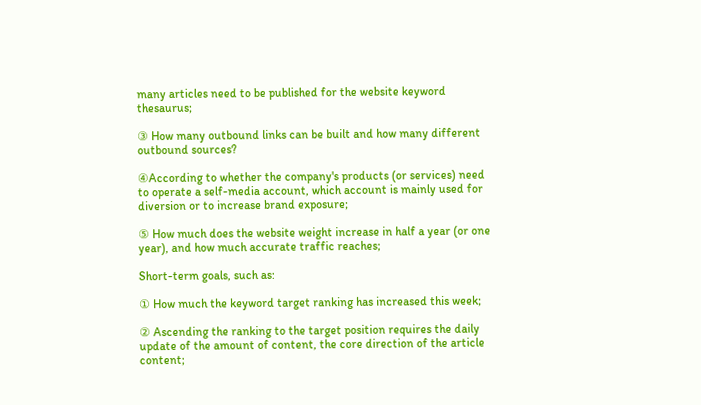many articles need to be published for the website keyword thesaurus;

③ How many outbound links can be built and how many different outbound sources?

④According to whether the company's products (or services) need to operate a self-media account, which account is mainly used for diversion or to increase brand exposure;

⑤ How much does the website weight increase in half a year (or one year), and how much accurate traffic reaches;

Short-term goals, such as:

① How much the keyword target ranking has increased this week;

② Ascending the ranking to the target position requires the daily update of the amount of content, the core direction of the article content;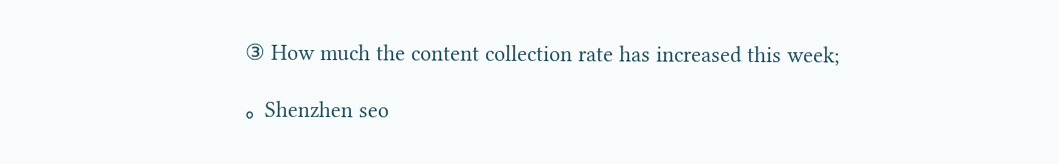③ How much the content collection rate has increased this week;

。 Shenzhen seo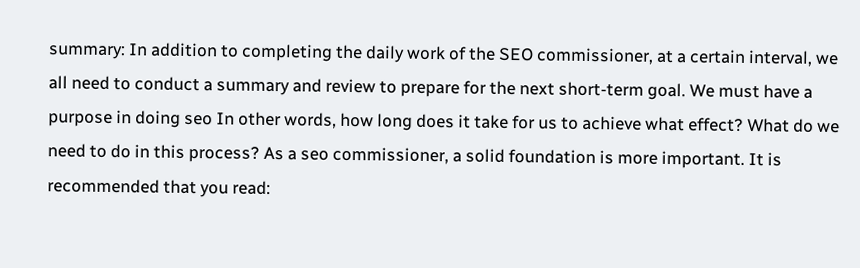summary: In addition to completing the daily work of the SEO commissioner, at a certain interval, we all need to conduct a summary and review to prepare for the next short-term goal. We must have a purpose in doing seo In other words, how long does it take for us to achieve what effect? What do we need to do in this process? As a seo commissioner, a solid foundation is more important. It is recommended that you read: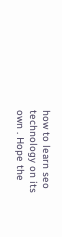how to learn seo technology on its own . Hope the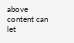above content can let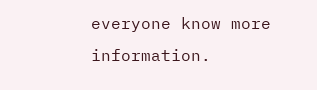everyone know more information.